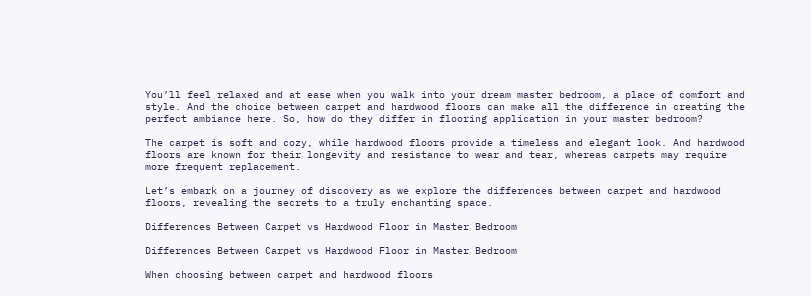You’ll feel relaxed and at ease when you walk into your dream master bedroom, a place of comfort and style. And the choice between carpet and hardwood floors can make all the difference in creating the perfect ambiance here. So, how do they differ in flooring application in your master bedroom?

The carpet is soft and cozy, while hardwood floors provide a timeless and elegant look. And hardwood floors are known for their longevity and resistance to wear and tear, whereas carpets may require more frequent replacement.

Let’s embark on a journey of discovery as we explore the differences between carpet and hardwood floors, revealing the secrets to a truly enchanting space.

Differences Between Carpet vs Hardwood Floor in Master Bedroom

Differences Between Carpet vs Hardwood Floor in Master Bedroom

When choosing between carpet and hardwood floors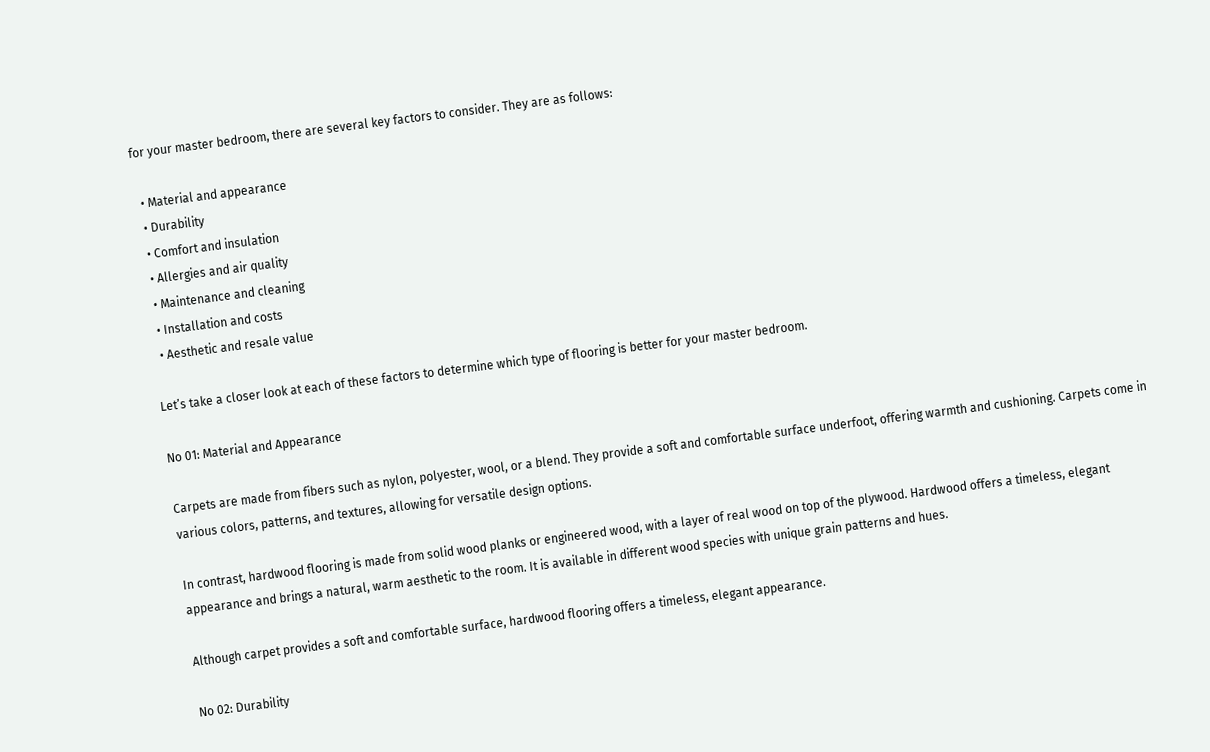for your master bedroom, there are several key factors to consider. They are as follows:

  • Material and appearance
  • Durability
  • Comfort and insulation
  • Allergies and air quality
  • Maintenance and cleaning
  • Installation and costs
  • Aesthetic and resale value

Let’s take a closer look at each of these factors to determine which type of flooring is better for your master bedroom.

No 01: Material and Appearance

Carpets are made from fibers such as nylon, polyester, wool, or a blend. They provide a soft and comfortable surface underfoot, offering warmth and cushioning. Carpets come in various colors, patterns, and textures, allowing for versatile design options.

In contrast, hardwood flooring is made from solid wood planks or engineered wood, with a layer of real wood on top of the plywood. Hardwood offers a timeless, elegant appearance and brings a natural, warm aesthetic to the room. It is available in different wood species with unique grain patterns and hues.

Although carpet provides a soft and comfortable surface, hardwood flooring offers a timeless, elegant appearance.

No 02: Durability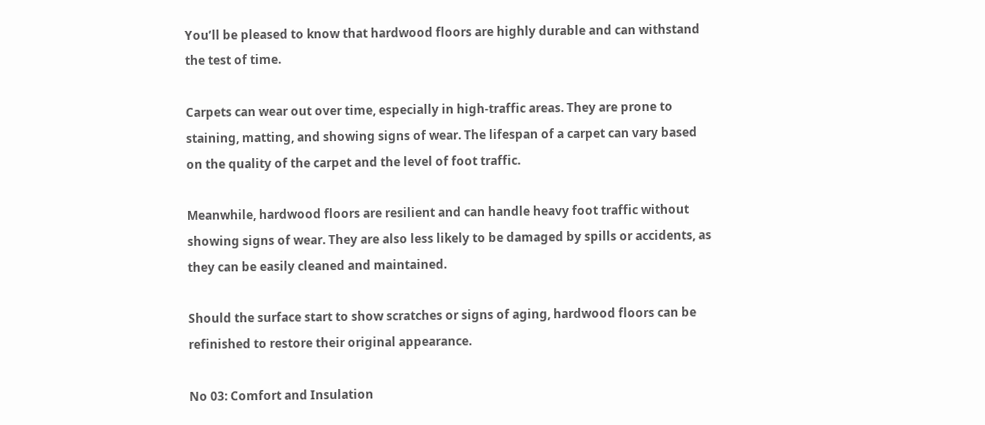You’ll be pleased to know that hardwood floors are highly durable and can withstand the test of time.

Carpets can wear out over time, especially in high-traffic areas. They are prone to staining, matting, and showing signs of wear. The lifespan of a carpet can vary based on the quality of the carpet and the level of foot traffic.

Meanwhile, hardwood floors are resilient and can handle heavy foot traffic without showing signs of wear. They are also less likely to be damaged by spills or accidents, as they can be easily cleaned and maintained.

Should the surface start to show scratches or signs of aging, hardwood floors can be refinished to restore their original appearance.

No 03: Comfort and Insulation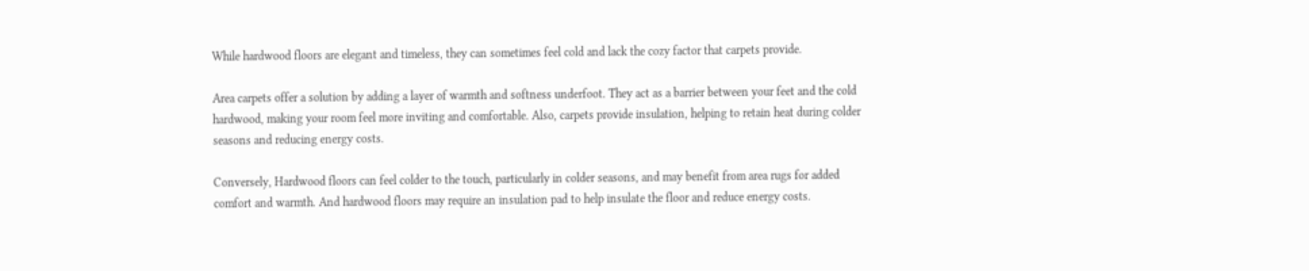While hardwood floors are elegant and timeless, they can sometimes feel cold and lack the cozy factor that carpets provide.

Area carpets offer a solution by adding a layer of warmth and softness underfoot. They act as a barrier between your feet and the cold hardwood, making your room feel more inviting and comfortable. Also, carpets provide insulation, helping to retain heat during colder seasons and reducing energy costs.

Conversely, Hardwood floors can feel colder to the touch, particularly in colder seasons, and may benefit from area rugs for added comfort and warmth. And hardwood floors may require an insulation pad to help insulate the floor and reduce energy costs.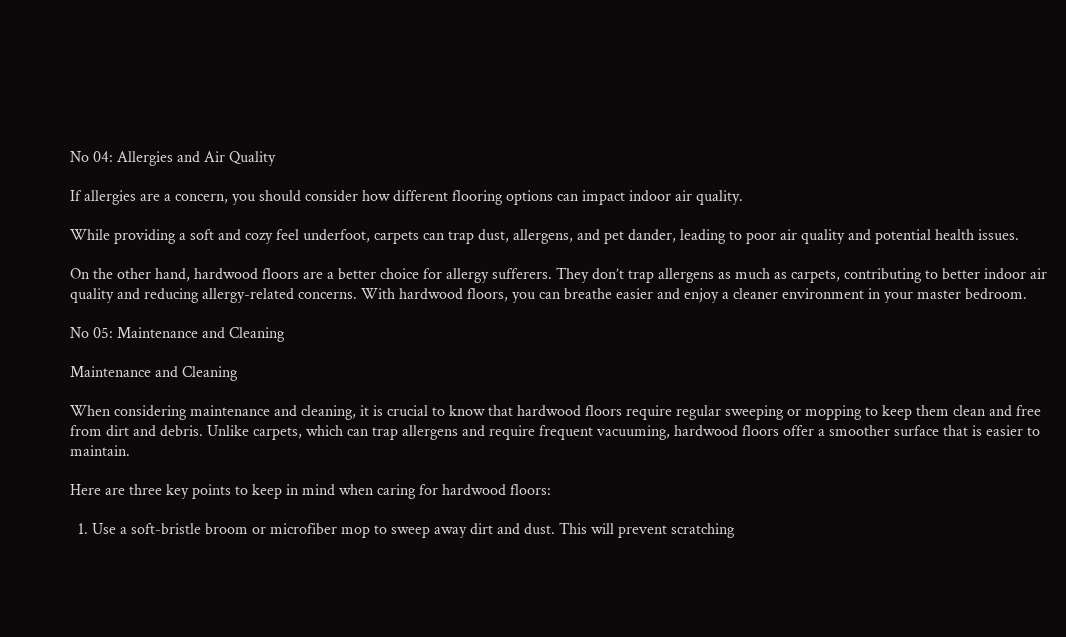No 04: Allergies and Air Quality

If allergies are a concern, you should consider how different flooring options can impact indoor air quality.

While providing a soft and cozy feel underfoot, carpets can trap dust, allergens, and pet dander, leading to poor air quality and potential health issues.

On the other hand, hardwood floors are a better choice for allergy sufferers. They don’t trap allergens as much as carpets, contributing to better indoor air quality and reducing allergy-related concerns. With hardwood floors, you can breathe easier and enjoy a cleaner environment in your master bedroom.

No 05: Maintenance and Cleaning

Maintenance and Cleaning

When considering maintenance and cleaning, it is crucial to know that hardwood floors require regular sweeping or mopping to keep them clean and free from dirt and debris. Unlike carpets, which can trap allergens and require frequent vacuuming, hardwood floors offer a smoother surface that is easier to maintain.

Here are three key points to keep in mind when caring for hardwood floors:

  1. Use a soft-bristle broom or microfiber mop to sweep away dirt and dust. This will prevent scratching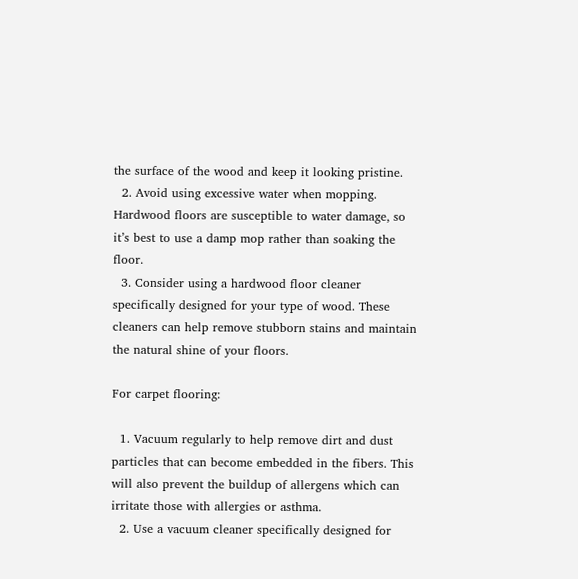the surface of the wood and keep it looking pristine.
  2. Avoid using excessive water when mopping. Hardwood floors are susceptible to water damage, so it’s best to use a damp mop rather than soaking the floor.
  3. Consider using a hardwood floor cleaner specifically designed for your type of wood. These cleaners can help remove stubborn stains and maintain the natural shine of your floors.

For carpet flooring:

  1. Vacuum regularly to help remove dirt and dust particles that can become embedded in the fibers. This will also prevent the buildup of allergens which can irritate those with allergies or asthma.
  2. Use a vacuum cleaner specifically designed for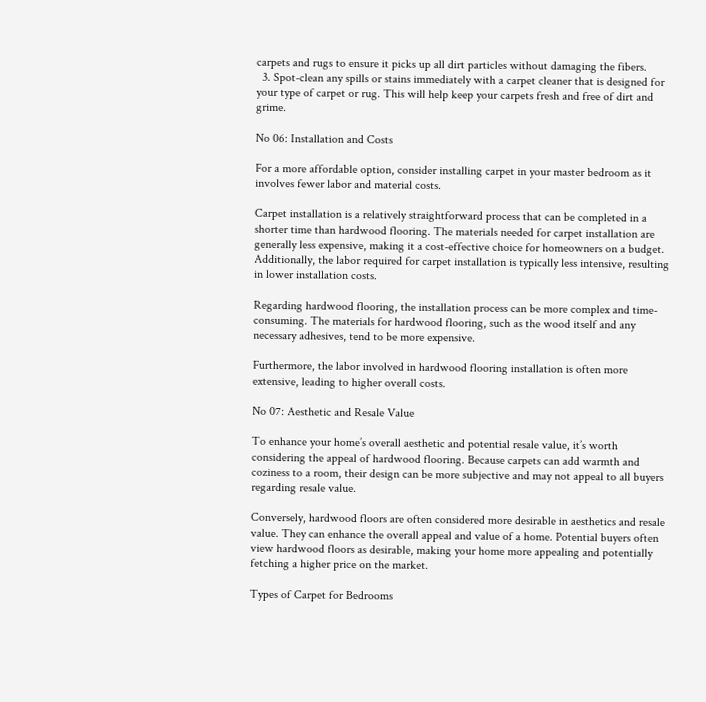carpets and rugs to ensure it picks up all dirt particles without damaging the fibers.
  3. Spot-clean any spills or stains immediately with a carpet cleaner that is designed for your type of carpet or rug. This will help keep your carpets fresh and free of dirt and grime.

No 06: Installation and Costs

For a more affordable option, consider installing carpet in your master bedroom as it involves fewer labor and material costs.

Carpet installation is a relatively straightforward process that can be completed in a shorter time than hardwood flooring. The materials needed for carpet installation are generally less expensive, making it a cost-effective choice for homeowners on a budget. Additionally, the labor required for carpet installation is typically less intensive, resulting in lower installation costs.

Regarding hardwood flooring, the installation process can be more complex and time-consuming. The materials for hardwood flooring, such as the wood itself and any necessary adhesives, tend to be more expensive.

Furthermore, the labor involved in hardwood flooring installation is often more extensive, leading to higher overall costs.

No 07: Aesthetic and Resale Value

To enhance your home’s overall aesthetic and potential resale value, it’s worth considering the appeal of hardwood flooring. Because carpets can add warmth and coziness to a room, their design can be more subjective and may not appeal to all buyers regarding resale value.

Conversely, hardwood floors are often considered more desirable in aesthetics and resale value. They can enhance the overall appeal and value of a home. Potential buyers often view hardwood floors as desirable, making your home more appealing and potentially fetching a higher price on the market.

Types of Carpet for Bedrooms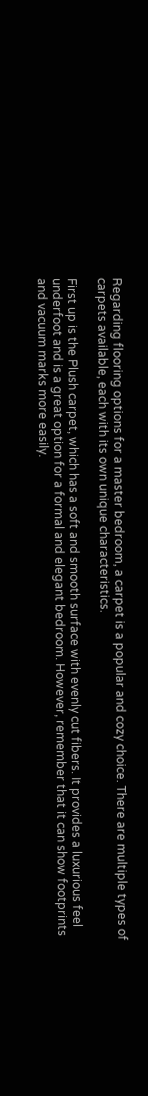Regarding flooring options for a master bedroom, a carpet is a popular and cozy choice. There are multiple types of carpets available, each with its own unique characteristics.

First up is the Plush carpet, which has a soft and smooth surface with evenly cut fibers. It provides a luxurious feel underfoot and is a great option for a formal and elegant bedroom. However, remember that it can show footprints and vacuum marks more easily.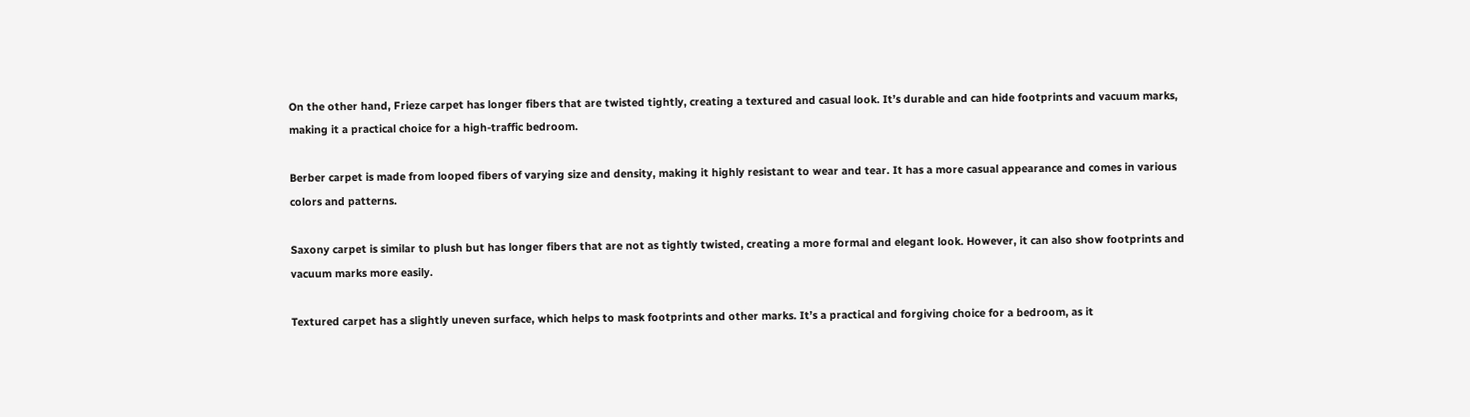On the other hand, Frieze carpet has longer fibers that are twisted tightly, creating a textured and casual look. It’s durable and can hide footprints and vacuum marks, making it a practical choice for a high-traffic bedroom.

Berber carpet is made from looped fibers of varying size and density, making it highly resistant to wear and tear. It has a more casual appearance and comes in various colors and patterns.

Saxony carpet is similar to plush but has longer fibers that are not as tightly twisted, creating a more formal and elegant look. However, it can also show footprints and vacuum marks more easily.

Textured carpet has a slightly uneven surface, which helps to mask footprints and other marks. It’s a practical and forgiving choice for a bedroom, as it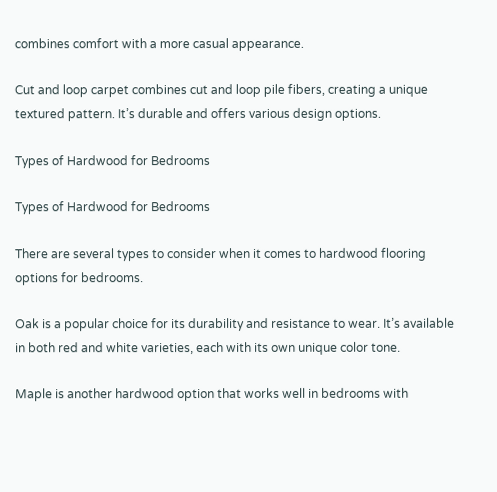combines comfort with a more casual appearance.

Cut and loop carpet combines cut and loop pile fibers, creating a unique textured pattern. It’s durable and offers various design options.

Types of Hardwood for Bedrooms

Types of Hardwood for Bedrooms

There are several types to consider when it comes to hardwood flooring options for bedrooms.

Oak is a popular choice for its durability and resistance to wear. It’s available in both red and white varieties, each with its own unique color tone.

Maple is another hardwood option that works well in bedrooms with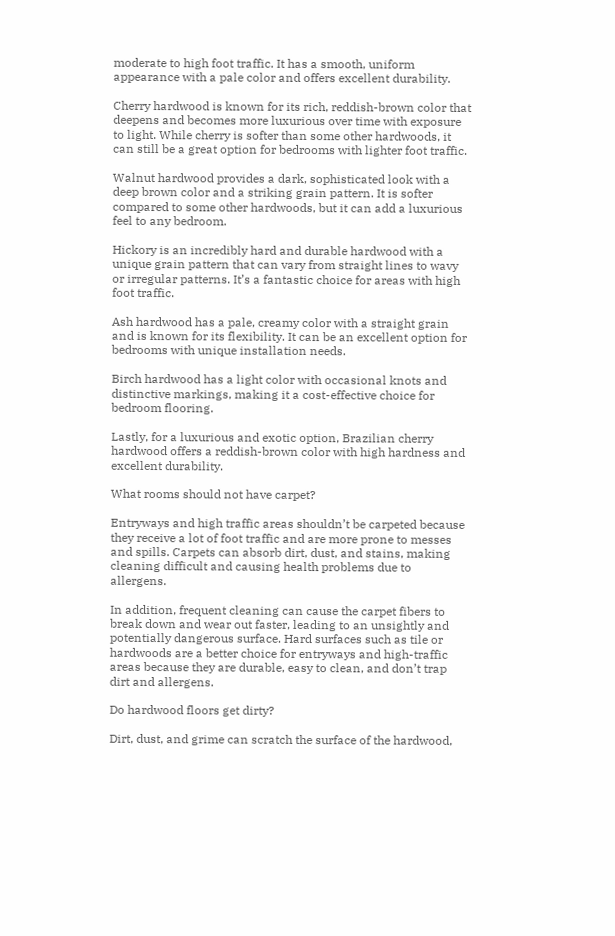moderate to high foot traffic. It has a smooth, uniform appearance with a pale color and offers excellent durability.

Cherry hardwood is known for its rich, reddish-brown color that deepens and becomes more luxurious over time with exposure to light. While cherry is softer than some other hardwoods, it can still be a great option for bedrooms with lighter foot traffic.

Walnut hardwood provides a dark, sophisticated look with a deep brown color and a striking grain pattern. It is softer compared to some other hardwoods, but it can add a luxurious feel to any bedroom.

Hickory is an incredibly hard and durable hardwood with a unique grain pattern that can vary from straight lines to wavy or irregular patterns. It’s a fantastic choice for areas with high foot traffic.

Ash hardwood has a pale, creamy color with a straight grain and is known for its flexibility. It can be an excellent option for bedrooms with unique installation needs.

Birch hardwood has a light color with occasional knots and distinctive markings, making it a cost-effective choice for bedroom flooring.

Lastly, for a luxurious and exotic option, Brazilian cherry hardwood offers a reddish-brown color with high hardness and excellent durability.

What rooms should not have carpet?

Entryways and high traffic areas shouldn’t be carpeted because they receive a lot of foot traffic and are more prone to messes and spills. Carpets can absorb dirt, dust, and stains, making cleaning difficult and causing health problems due to allergens.

In addition, frequent cleaning can cause the carpet fibers to break down and wear out faster, leading to an unsightly and potentially dangerous surface. Hard surfaces such as tile or hardwoods are a better choice for entryways and high-traffic areas because they are durable, easy to clean, and don’t trap dirt and allergens.

Do hardwood floors get dirty?

Dirt, dust, and grime can scratch the surface of the hardwood,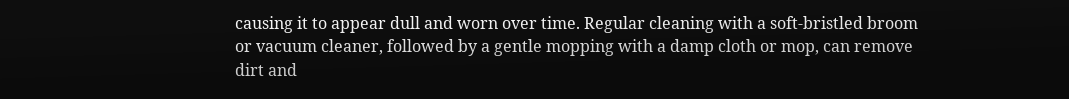causing it to appear dull and worn over time. Regular cleaning with a soft-bristled broom or vacuum cleaner, followed by a gentle mopping with a damp cloth or mop, can remove dirt and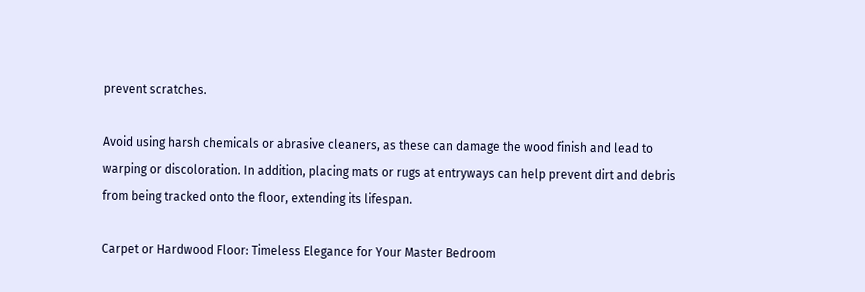prevent scratches.

Avoid using harsh chemicals or abrasive cleaners, as these can damage the wood finish and lead to warping or discoloration. In addition, placing mats or rugs at entryways can help prevent dirt and debris from being tracked onto the floor, extending its lifespan.

Carpet or Hardwood Floor: Timeless Elegance for Your Master Bedroom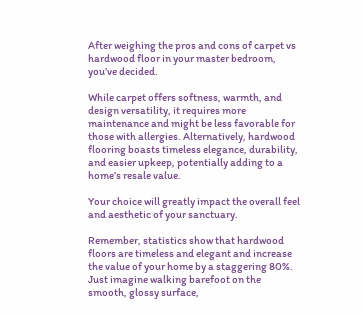After weighing the pros and cons of carpet vs hardwood floor in your master bedroom, you’ve decided.

While carpet offers softness, warmth, and design versatility, it requires more maintenance and might be less favorable for those with allergies. Alternatively, hardwood flooring boasts timeless elegance, durability, and easier upkeep, potentially adding to a home’s resale value.

Your choice will greatly impact the overall feel and aesthetic of your sanctuary.

Remember, statistics show that hardwood floors are timeless and elegant and increase the value of your home by a staggering 80%. Just imagine walking barefoot on the smooth, glossy surface,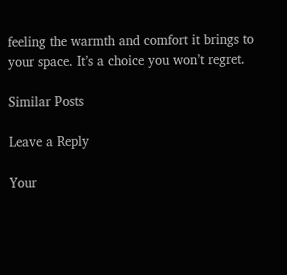feeling the warmth and comfort it brings to your space. It’s a choice you won’t regret.

Similar Posts

Leave a Reply

Your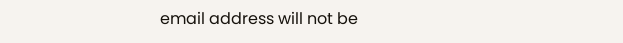email address will not be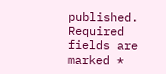published. Required fields are marked *